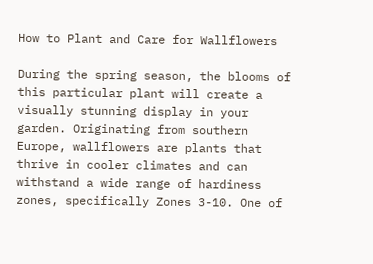How to Plant and Care for Wallflowers

During the spring season, the blooms of this particular plant will create a visually stunning display in your garden. Originating from southern Europe, wallflowers are plants that thrive in cooler climates and can withstand a wide range of hardiness zones, specifically Zones 3-10. One of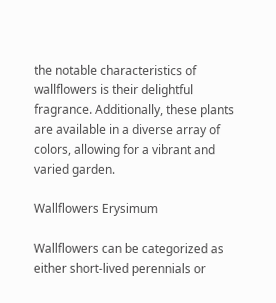the notable characteristics of wallflowers is their delightful fragrance. Additionally, these plants are available in a diverse array of colors, allowing for a vibrant and varied garden.

Wallflowers Erysimum

Wallflowers can be categorized as either short-lived perennials or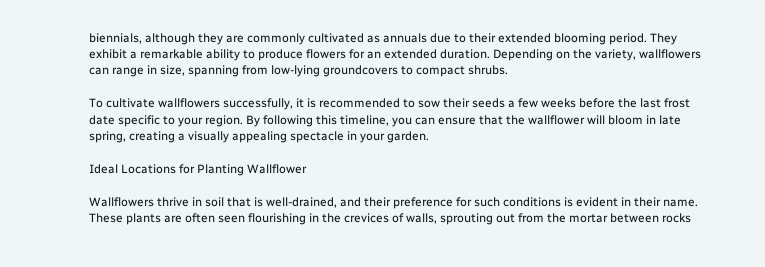biennials, although they are commonly cultivated as annuals due to their extended blooming period. They exhibit a remarkable ability to produce flowers for an extended duration. Depending on the variety, wallflowers can range in size, spanning from low-lying groundcovers to compact shrubs.

To cultivate wallflowers successfully, it is recommended to sow their seeds a few weeks before the last frost date specific to your region. By following this timeline, you can ensure that the wallflower will bloom in late spring, creating a visually appealing spectacle in your garden.

Ideal Locations for Planting Wallflower

Wallflowers thrive in soil that is well-drained, and their preference for such conditions is evident in their name. These plants are often seen flourishing in the crevices of walls, sprouting out from the mortar between rocks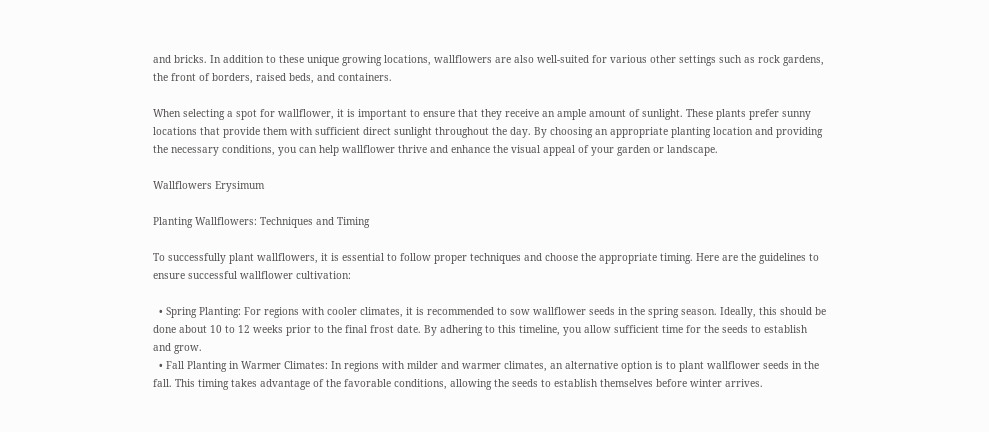and bricks. In addition to these unique growing locations, wallflowers are also well-suited for various other settings such as rock gardens, the front of borders, raised beds, and containers.

When selecting a spot for wallflower, it is important to ensure that they receive an ample amount of sunlight. These plants prefer sunny locations that provide them with sufficient direct sunlight throughout the day. By choosing an appropriate planting location and providing the necessary conditions, you can help wallflower thrive and enhance the visual appeal of your garden or landscape.

Wallflowers Erysimum

Planting Wallflowers: Techniques and Timing

To successfully plant wallflowers, it is essential to follow proper techniques and choose the appropriate timing. Here are the guidelines to ensure successful wallflower cultivation:

  • Spring Planting: For regions with cooler climates, it is recommended to sow wallflower seeds in the spring season. Ideally, this should be done about 10 to 12 weeks prior to the final frost date. By adhering to this timeline, you allow sufficient time for the seeds to establish and grow.
  • Fall Planting in Warmer Climates: In regions with milder and warmer climates, an alternative option is to plant wallflower seeds in the fall. This timing takes advantage of the favorable conditions, allowing the seeds to establish themselves before winter arrives.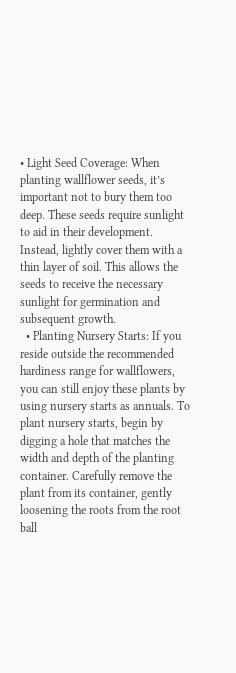• Light Seed Coverage: When planting wallflower seeds, it’s important not to bury them too deep. These seeds require sunlight to aid in their development. Instead, lightly cover them with a thin layer of soil. This allows the seeds to receive the necessary sunlight for germination and subsequent growth.
  • Planting Nursery Starts: If you reside outside the recommended hardiness range for wallflowers, you can still enjoy these plants by using nursery starts as annuals. To plant nursery starts, begin by digging a hole that matches the width and depth of the planting container. Carefully remove the plant from its container, gently loosening the roots from the root ball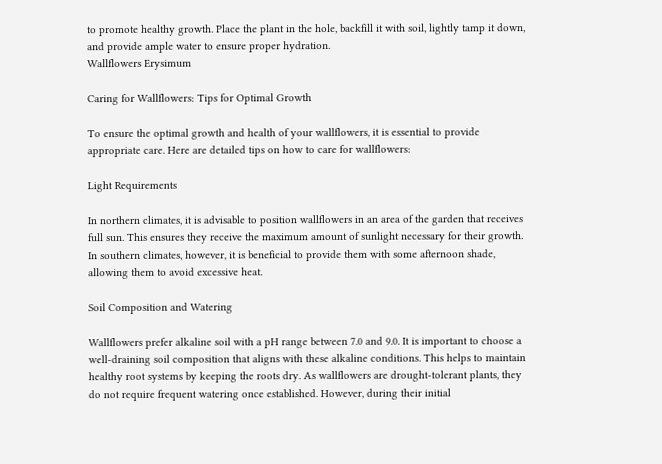to promote healthy growth. Place the plant in the hole, backfill it with soil, lightly tamp it down, and provide ample water to ensure proper hydration.
Wallflowers Erysimum

Caring for Wallflowers: Tips for Optimal Growth

To ensure the optimal growth and health of your wallflowers, it is essential to provide appropriate care. Here are detailed tips on how to care for wallflowers:

Light Requirements

In northern climates, it is advisable to position wallflowers in an area of the garden that receives full sun. This ensures they receive the maximum amount of sunlight necessary for their growth. In southern climates, however, it is beneficial to provide them with some afternoon shade, allowing them to avoid excessive heat.

Soil Composition and Watering

Wallflowers prefer alkaline soil with a pH range between 7.0 and 9.0. It is important to choose a well-draining soil composition that aligns with these alkaline conditions. This helps to maintain healthy root systems by keeping the roots dry. As wallflowers are drought-tolerant plants, they do not require frequent watering once established. However, during their initial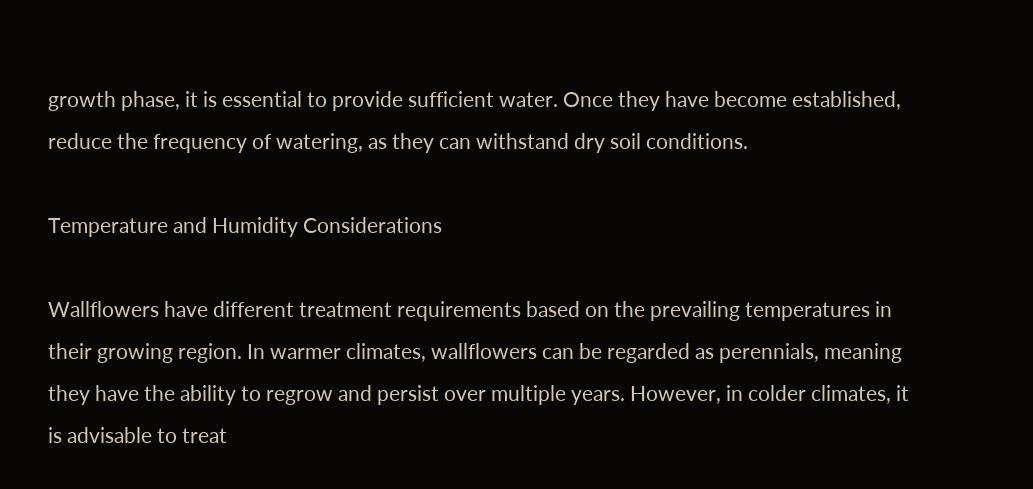growth phase, it is essential to provide sufficient water. Once they have become established, reduce the frequency of watering, as they can withstand dry soil conditions.

Temperature and Humidity Considerations

Wallflowers have different treatment requirements based on the prevailing temperatures in their growing region. In warmer climates, wallflowers can be regarded as perennials, meaning they have the ability to regrow and persist over multiple years. However, in colder climates, it is advisable to treat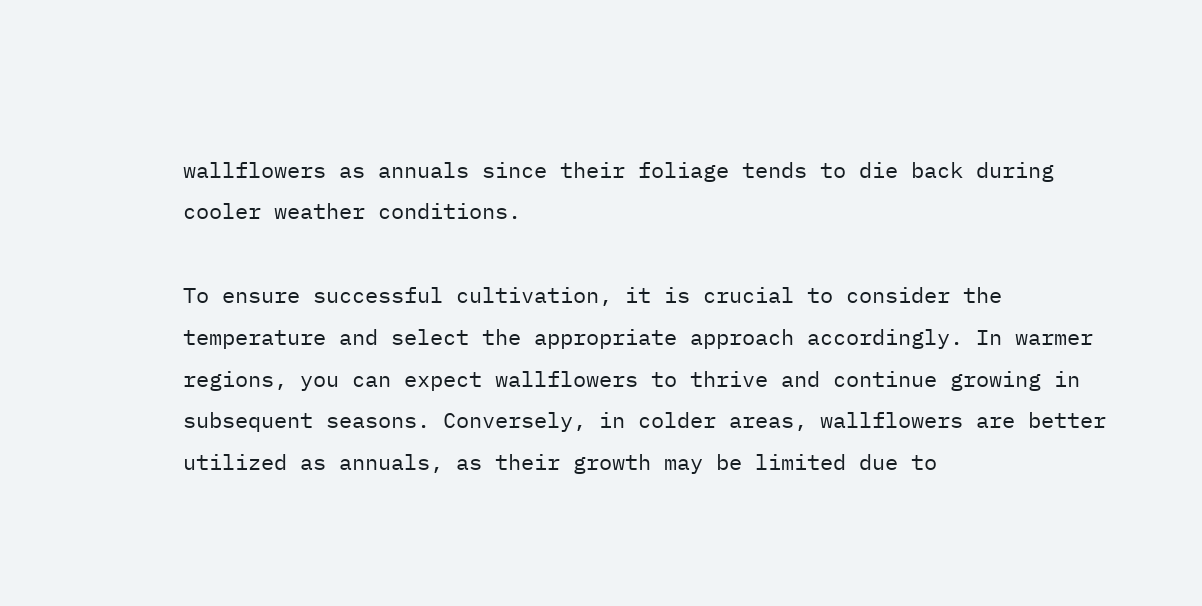wallflowers as annuals since their foliage tends to die back during cooler weather conditions.

To ensure successful cultivation, it is crucial to consider the temperature and select the appropriate approach accordingly. In warmer regions, you can expect wallflowers to thrive and continue growing in subsequent seasons. Conversely, in colder areas, wallflowers are better utilized as annuals, as their growth may be limited due to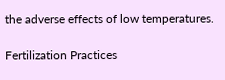the adverse effects of low temperatures.

Fertilization Practices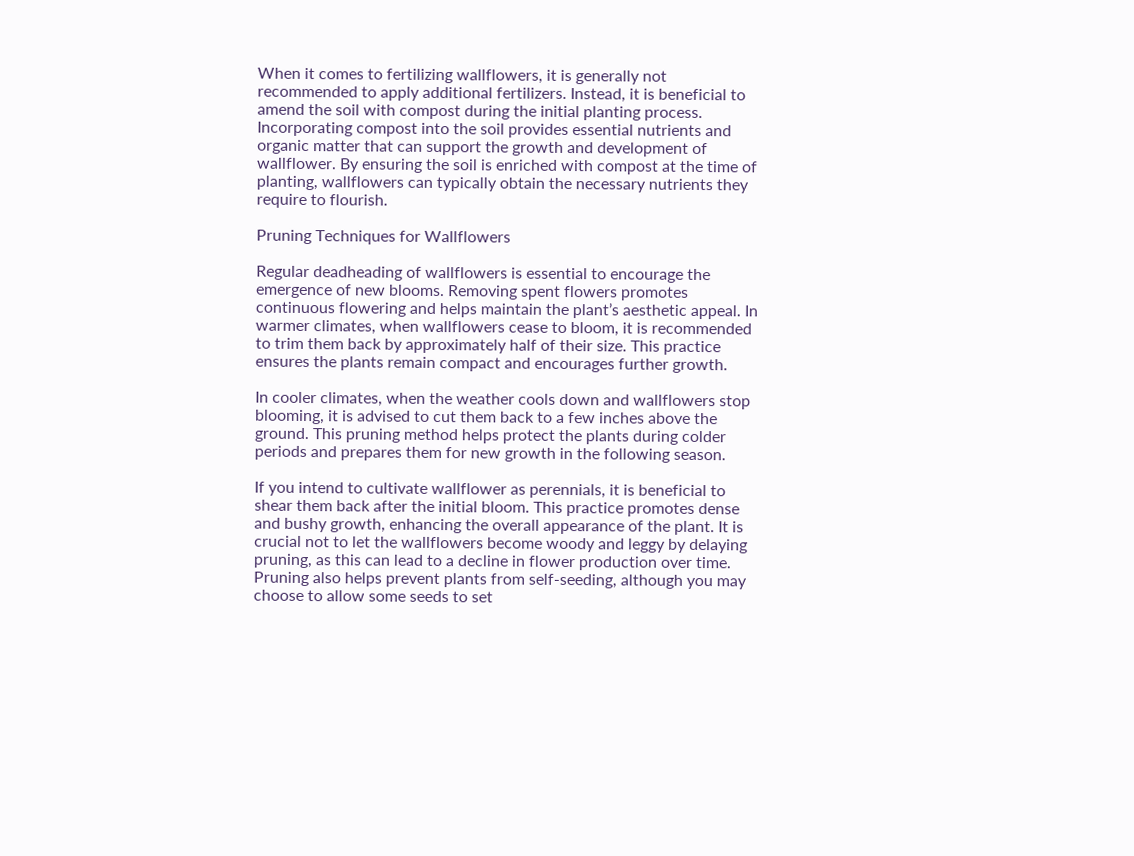When it comes to fertilizing wallflowers, it is generally not recommended to apply additional fertilizers. Instead, it is beneficial to amend the soil with compost during the initial planting process. Incorporating compost into the soil provides essential nutrients and organic matter that can support the growth and development of wallflower. By ensuring the soil is enriched with compost at the time of planting, wallflowers can typically obtain the necessary nutrients they require to flourish.

Pruning Techniques for Wallflowers

Regular deadheading of wallflowers is essential to encourage the emergence of new blooms. Removing spent flowers promotes continuous flowering and helps maintain the plant’s aesthetic appeal. In warmer climates, when wallflowers cease to bloom, it is recommended to trim them back by approximately half of their size. This practice ensures the plants remain compact and encourages further growth.

In cooler climates, when the weather cools down and wallflowers stop blooming, it is advised to cut them back to a few inches above the ground. This pruning method helps protect the plants during colder periods and prepares them for new growth in the following season.

If you intend to cultivate wallflower as perennials, it is beneficial to shear them back after the initial bloom. This practice promotes dense and bushy growth, enhancing the overall appearance of the plant. It is crucial not to let the wallflowers become woody and leggy by delaying pruning, as this can lead to a decline in flower production over time. Pruning also helps prevent plants from self-seeding, although you may choose to allow some seeds to set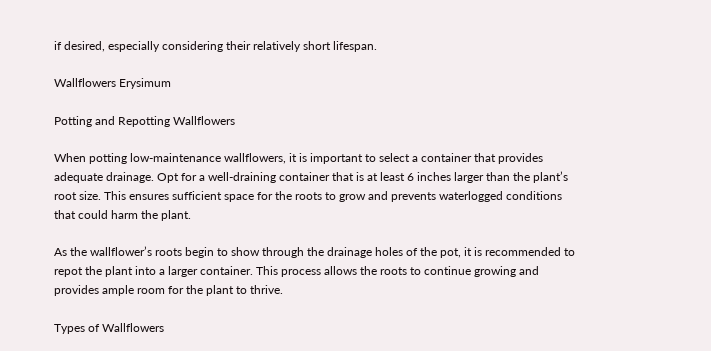if desired, especially considering their relatively short lifespan.

Wallflowers Erysimum

Potting and Repotting Wallflowers

When potting low-maintenance wallflowers, it is important to select a container that provides adequate drainage. Opt for a well-draining container that is at least 6 inches larger than the plant’s root size. This ensures sufficient space for the roots to grow and prevents waterlogged conditions that could harm the plant.

As the wallflower’s roots begin to show through the drainage holes of the pot, it is recommended to repot the plant into a larger container. This process allows the roots to continue growing and provides ample room for the plant to thrive.

Types of Wallflowers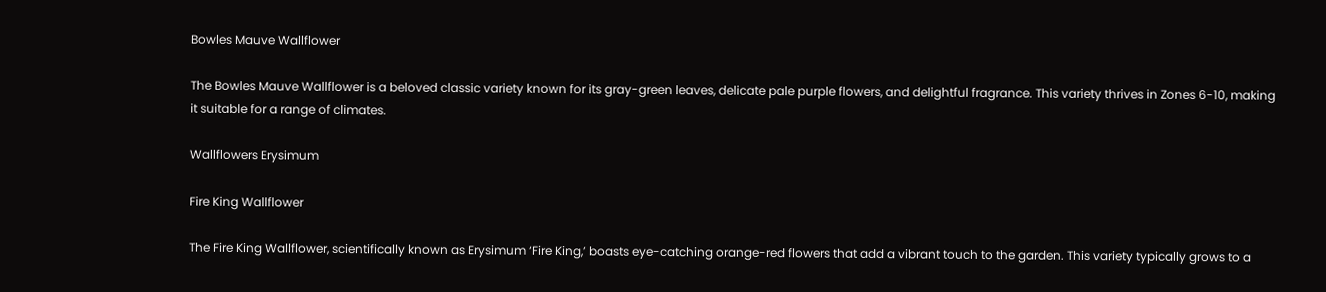Bowles Mauve Wallflower

The Bowles Mauve Wallflower is a beloved classic variety known for its gray-green leaves, delicate pale purple flowers, and delightful fragrance. This variety thrives in Zones 6-10, making it suitable for a range of climates.

Wallflowers Erysimum

Fire King Wallflower

The Fire King Wallflower, scientifically known as Erysimum ‘Fire King,’ boasts eye-catching orange-red flowers that add a vibrant touch to the garden. This variety typically grows to a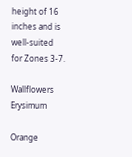height of 16 inches and is well-suited for Zones 3-7.

Wallflowers Erysimum

Orange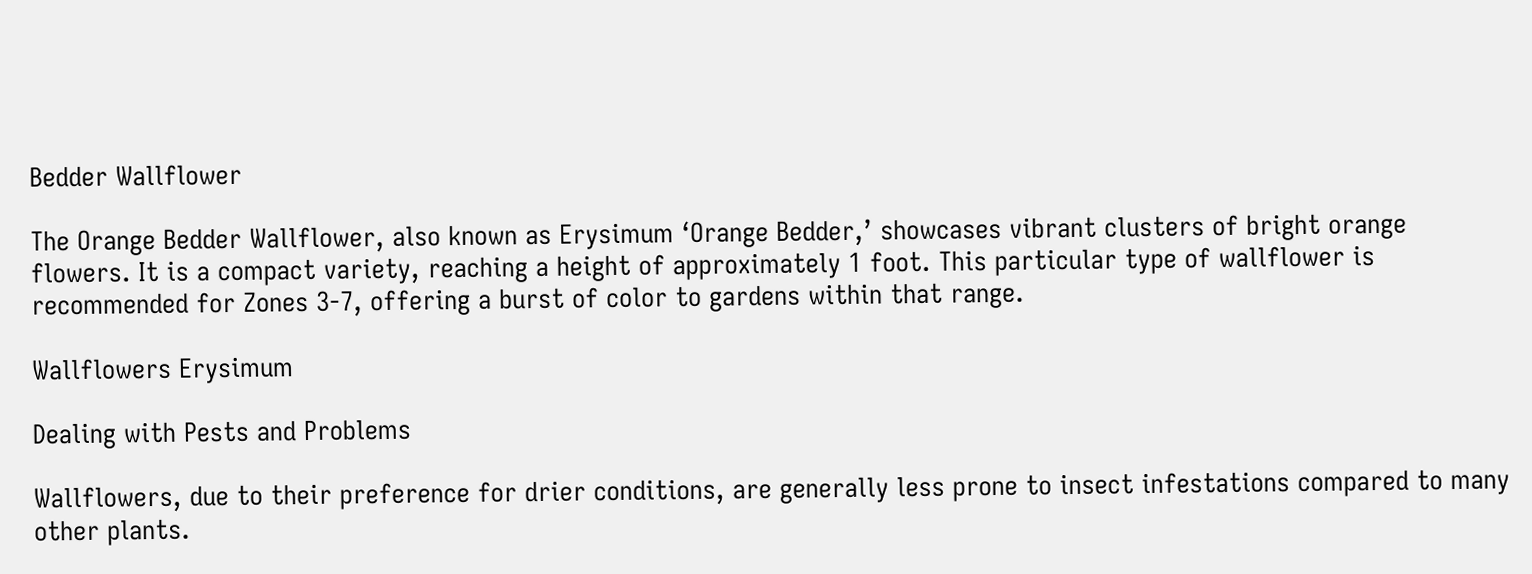Bedder Wallflower

The Orange Bedder Wallflower, also known as Erysimum ‘Orange Bedder,’ showcases vibrant clusters of bright orange flowers. It is a compact variety, reaching a height of approximately 1 foot. This particular type of wallflower is recommended for Zones 3-7, offering a burst of color to gardens within that range.

Wallflowers Erysimum

Dealing with Pests and Problems

Wallflowers, due to their preference for drier conditions, are generally less prone to insect infestations compared to many other plants.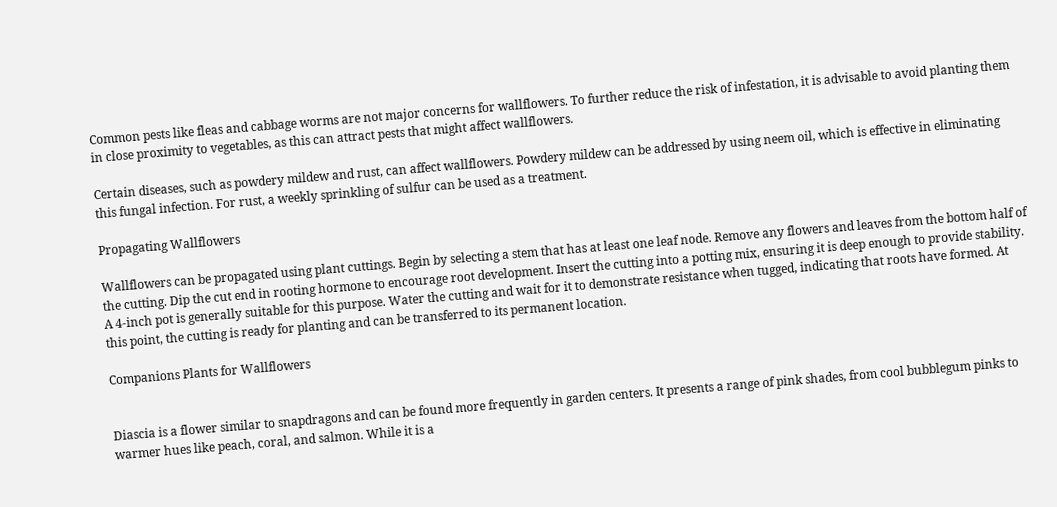Common pests like fleas and cabbage worms are not major concerns for wallflowers. To further reduce the risk of infestation, it is advisable to avoid planting them in close proximity to vegetables, as this can attract pests that might affect wallflowers.

Certain diseases, such as powdery mildew and rust, can affect wallflowers. Powdery mildew can be addressed by using neem oil, which is effective in eliminating this fungal infection. For rust, a weekly sprinkling of sulfur can be used as a treatment.

Propagating Wallflowers

Wallflowers can be propagated using plant cuttings. Begin by selecting a stem that has at least one leaf node. Remove any flowers and leaves from the bottom half of the cutting. Dip the cut end in rooting hormone to encourage root development. Insert the cutting into a potting mix, ensuring it is deep enough to provide stability. A 4-inch pot is generally suitable for this purpose. Water the cutting and wait for it to demonstrate resistance when tugged, indicating that roots have formed. At this point, the cutting is ready for planting and can be transferred to its permanent location.

Companions Plants for Wallflowers


Diascia is a flower similar to snapdragons and can be found more frequently in garden centers. It presents a range of pink shades, from cool bubblegum pinks to warmer hues like peach, coral, and salmon. While it is a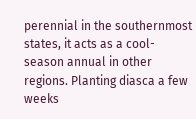perennial in the southernmost states, it acts as a cool-season annual in other regions. Planting diasca a few weeks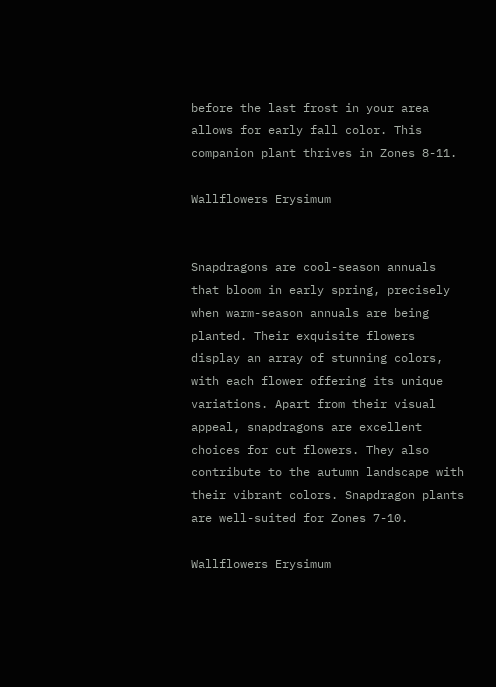before the last frost in your area allows for early fall color. This companion plant thrives in Zones 8-11.

Wallflowers Erysimum


Snapdragons are cool-season annuals that bloom in early spring, precisely when warm-season annuals are being planted. Their exquisite flowers display an array of stunning colors, with each flower offering its unique variations. Apart from their visual appeal, snapdragons are excellent choices for cut flowers. They also contribute to the autumn landscape with their vibrant colors. Snapdragon plants are well-suited for Zones 7-10.

Wallflowers Erysimum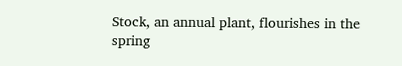Stock, an annual plant, flourishes in the spring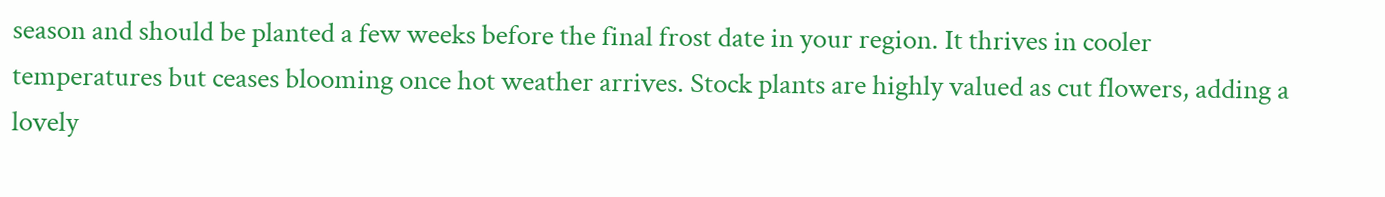season and should be planted a few weeks before the final frost date in your region. It thrives in cooler temperatures but ceases blooming once hot weather arrives. Stock plants are highly valued as cut flowers, adding a lovely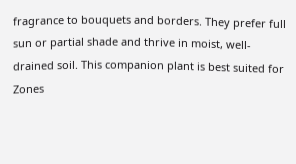fragrance to bouquets and borders. They prefer full sun or partial shade and thrive in moist, well-drained soil. This companion plant is best suited for Zones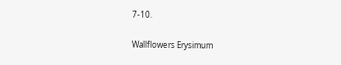7-10.

Wallflowers Erysimum